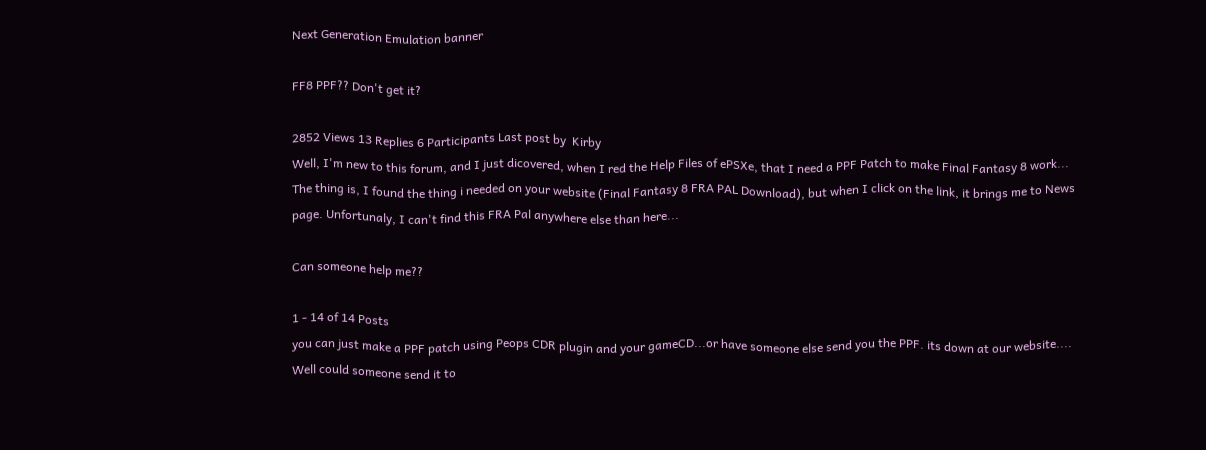Next Generation Emulation banner

FF8 PPF?? Don't get it?

2852 Views 13 Replies 6 Participants Last post by  Kirby
Well, I'm new to this forum, and I just dicovered, when I red the Help Files of ePSXe, that I need a PPF Patch to make Final Fantasy 8 work... The thing is, I found the thing i needed on your website (Final Fantasy 8 FRA PAL Download), but when I click on the link, it brings me to News page. Unfortunaly, I can't find this FRA Pal anywhere else than here...

Can someone help me??

1 - 14 of 14 Posts
you can just make a PPF patch using Peops CDR plugin and your gameCD...or have someone else send you the PPF. its down at our website....
Well could someone send it to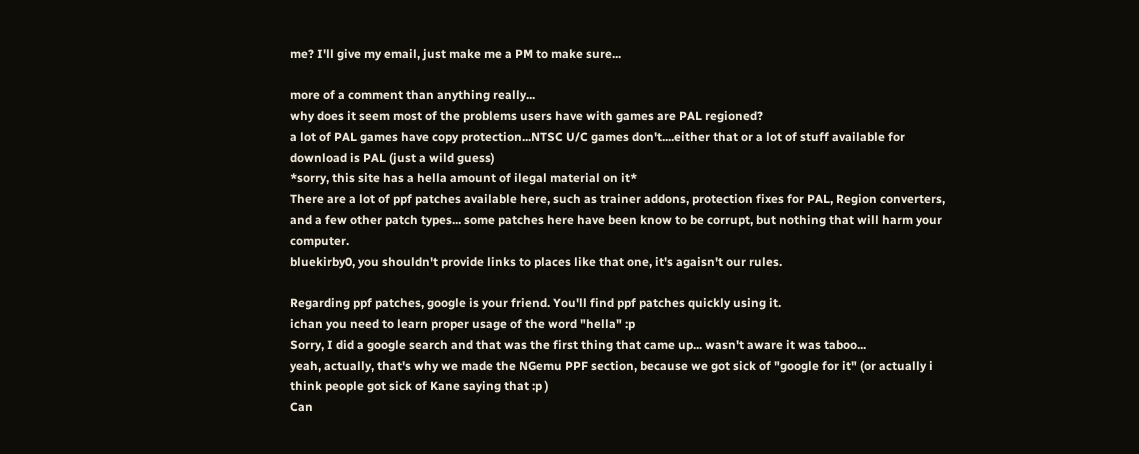me? I'll give my email, just make me a PM to make sure...

more of a comment than anything really...
why does it seem most of the problems users have with games are PAL regioned?
a lot of PAL games have copy protection...NTSC U/C games don't....either that or a lot of stuff available for download is PAL (just a wild guess)
*sorry, this site has a hella amount of ilegal material on it*
There are a lot of ppf patches available here, such as trainer addons, protection fixes for PAL, Region converters, and a few other patch types... some patches here have been know to be corrupt, but nothing that will harm your computer.
bluekirby0, you shouldn't provide links to places like that one, it's agaisn't our rules.

Regarding ppf patches, google is your friend. You'll find ppf patches quickly using it.
ichan you need to learn proper usage of the word "hella" :p
Sorry, I did a google search and that was the first thing that came up... wasn't aware it was taboo...
yeah, actually, that's why we made the NGemu PPF section, because we got sick of "google for it" (or actually i think people got sick of Kane saying that :p )
Can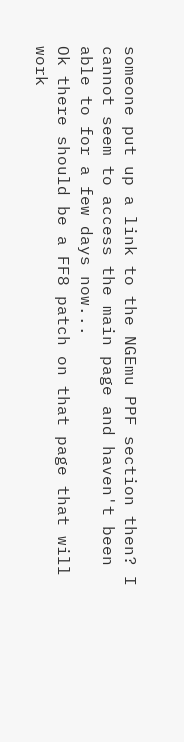someone put up a link to the NGEmu PPF section then? I cannot seem to access the main page and haven't been able to for a few days now...
Ok there should be a FF8 patch on that page that will work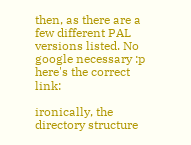then, as there are a few different PAL versions listed. No google necessary :p
here's the correct link:

ironically, the directory structure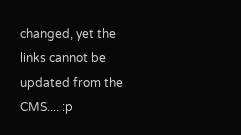changed, yet the links cannot be updated from the CMS.... :p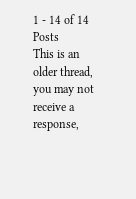1 - 14 of 14 Posts
This is an older thread, you may not receive a response,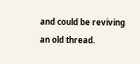and could be reviving an old thread.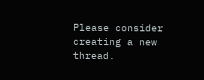Please consider creating a new thread.